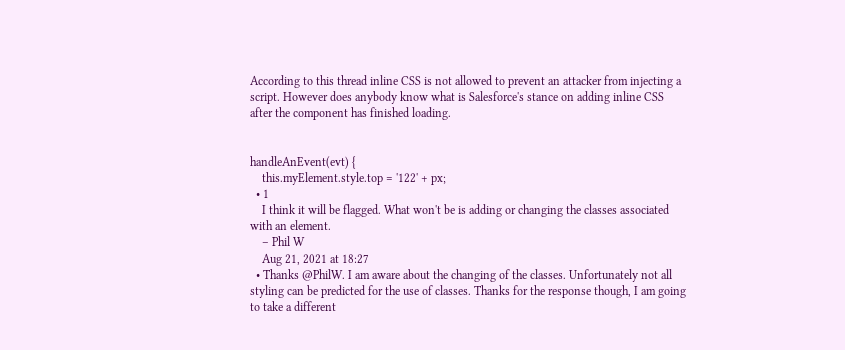According to this thread inline CSS is not allowed to prevent an attacker from injecting a script. However does anybody know what is Salesforce's stance on adding inline CSS after the component has finished loading.


handleAnEvent(evt) {
    this.myElement.style.top = '122' + px;
  • 1
    I think it will be flagged. What won't be is adding or changing the classes associated with an element.
    – Phil W
    Aug 21, 2021 at 18:27
  • Thanks @PhilW. I am aware about the changing of the classes. Unfortunately not all styling can be predicted for the use of classes. Thanks for the response though, I am going to take a different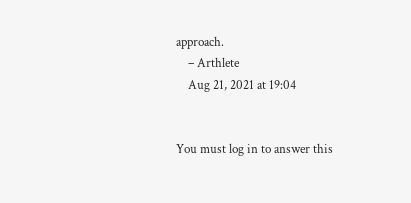approach.
    – Arthlete
    Aug 21, 2021 at 19:04


You must log in to answer this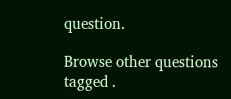question.

Browse other questions tagged .